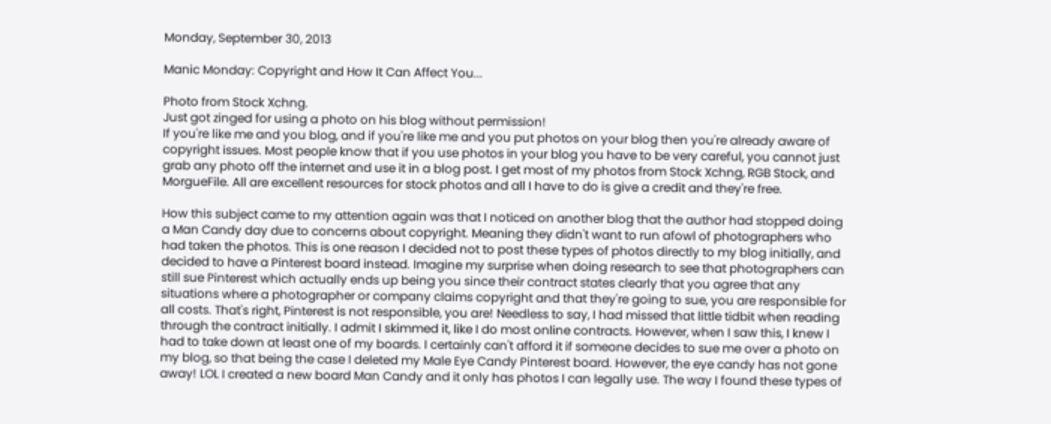Monday, September 30, 2013

Manic Monday: Copyright and How It Can Affect You...

Photo from Stock Xchng.
Just got zinged for using a photo on his blog without permission!
If you're like me and you blog, and if you're like me and you put photos on your blog then you're already aware of copyright issues. Most people know that if you use photos in your blog you have to be very careful, you cannot just grab any photo off the internet and use it in a blog post. I get most of my photos from Stock Xchng, RGB Stock, and MorgueFile. All are excellent resources for stock photos and all I have to do is give a credit and they're free.

How this subject came to my attention again was that I noticed on another blog that the author had stopped doing a Man Candy day due to concerns about copyright. Meaning they didn't want to run afowl of photographers who had taken the photos. This is one reason I decided not to post these types of photos directly to my blog initially, and decided to have a Pinterest board instead. Imagine my surprise when doing research to see that photographers can still sue Pinterest which actually ends up being you since their contract states clearly that you agree that any situations where a photographer or company claims copyright and that they're going to sue, you are responsible for all costs. That's right, Pinterest is not responsible, you are! Needless to say, I had missed that little tidbit when reading through the contract initially. I admit I skimmed it, like I do most online contracts. However, when I saw this, I knew I had to take down at least one of my boards. I certainly can't afford it if someone decides to sue me over a photo on my blog, so that being the case I deleted my Male Eye Candy Pinterest board. However, the eye candy has not gone away! LOL I created a new board Man Candy and it only has photos I can legally use. The way I found these types of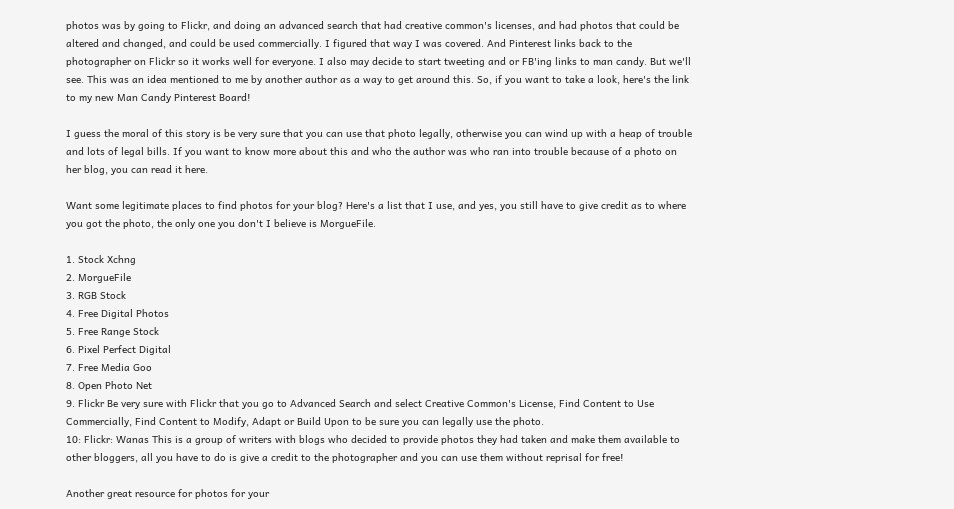photos was by going to Flickr, and doing an advanced search that had creative common's licenses, and had photos that could be altered and changed, and could be used commercially. I figured that way I was covered. And Pinterest links back to the photographer on Flickr so it works well for everyone. I also may decide to start tweeting and or FB'ing links to man candy. But we'll see. This was an idea mentioned to me by another author as a way to get around this. So, if you want to take a look, here's the link to my new Man Candy Pinterest Board!

I guess the moral of this story is be very sure that you can use that photo legally, otherwise you can wind up with a heap of trouble and lots of legal bills. If you want to know more about this and who the author was who ran into trouble because of a photo on her blog, you can read it here.

Want some legitimate places to find photos for your blog? Here's a list that I use, and yes, you still have to give credit as to where you got the photo, the only one you don't I believe is MorgueFile.

1. Stock Xchng
2. MorgueFile
3. RGB Stock
4. Free Digital Photos
5. Free Range Stock
6. Pixel Perfect Digital
7. Free Media Goo
8. Open Photo Net
9. Flickr Be very sure with Flickr that you go to Advanced Search and select Creative Common's License, Find Content to Use Commercially, Find Content to Modify, Adapt or Build Upon to be sure you can legally use the photo.
10: Flickr: Wanas This is a group of writers with blogs who decided to provide photos they had taken and make them available to other bloggers, all you have to do is give a credit to the photographer and you can use them without reprisal for free!

Another great resource for photos for your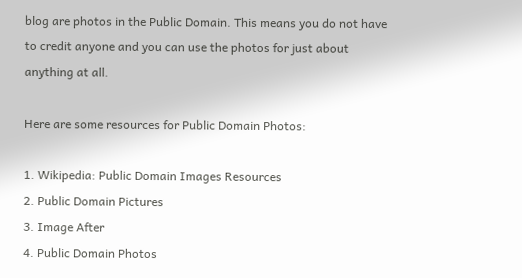blog are photos in the Public Domain. This means you do not have to credit anyone and you can use the photos for just about anything at all.

Here are some resources for Public Domain Photos:

1. Wikipedia: Public Domain Images Resources
2. Public Domain Pictures
3. Image After
4. Public Domain Photos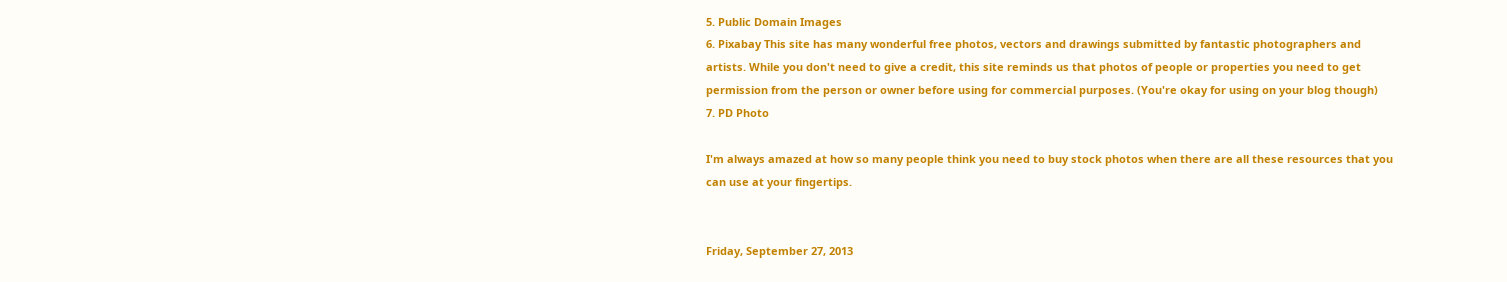5. Public Domain Images
6. Pixabay This site has many wonderful free photos, vectors and drawings submitted by fantastic photographers and artists. While you don't need to give a credit, this site reminds us that photos of people or properties you need to get permission from the person or owner before using for commercial purposes. (You're okay for using on your blog though)
7. PD Photo

I'm always amazed at how so many people think you need to buy stock photos when there are all these resources that you can use at your fingertips.


Friday, September 27, 2013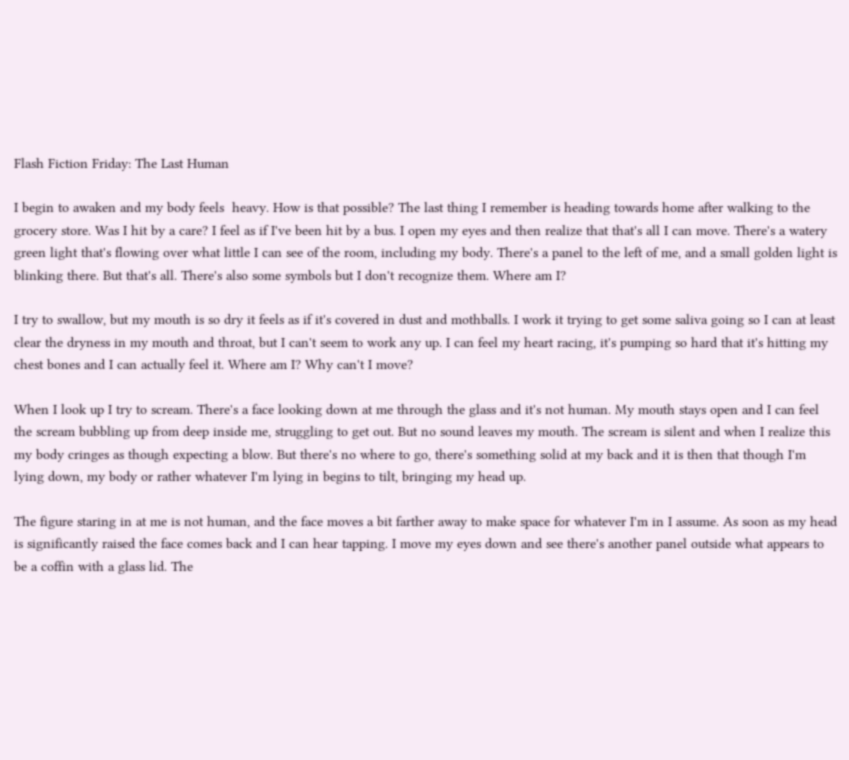Flash Fiction Friday: The Last Human

I begin to awaken and my body feels  heavy. How is that possible? The last thing I remember is heading towards home after walking to the grocery store. Was I hit by a care? I feel as if I've been hit by a bus. I open my eyes and then realize that that's all I can move. There's a watery green light that's flowing over what little I can see of the room, including my body. There's a panel to the left of me, and a small golden light is blinking there. But that's all. There's also some symbols but I don't recognize them. Where am I?

I try to swallow, but my mouth is so dry it feels as if it's covered in dust and mothballs. I work it trying to get some saliva going so I can at least clear the dryness in my mouth and throat, but I can't seem to work any up. I can feel my heart racing, it's pumping so hard that it's hitting my chest bones and I can actually feel it. Where am I? Why can't I move?

When I look up I try to scream. There's a face looking down at me through the glass and it's not human. My mouth stays open and I can feel the scream bubbling up from deep inside me, struggling to get out. But no sound leaves my mouth. The scream is silent and when I realize this my body cringes as though expecting a blow. But there's no where to go, there's something solid at my back and it is then that though I'm lying down, my body or rather whatever I'm lying in begins to tilt, bringing my head up.

The figure staring in at me is not human, and the face moves a bit farther away to make space for whatever I'm in I assume. As soon as my head is significantly raised the face comes back and I can hear tapping. I move my eyes down and see there's another panel outside what appears to be a coffin with a glass lid. The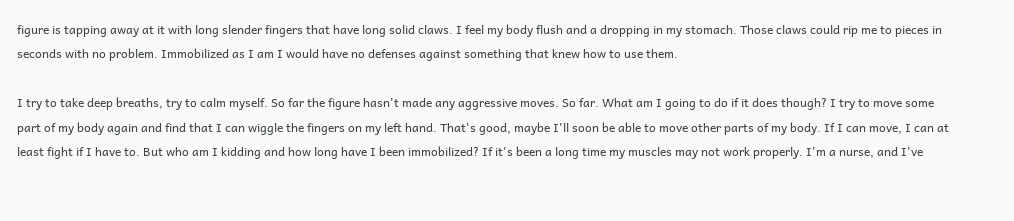figure is tapping away at it with long slender fingers that have long solid claws. I feel my body flush and a dropping in my stomach. Those claws could rip me to pieces in seconds with no problem. Immobilized as I am I would have no defenses against something that knew how to use them.

I try to take deep breaths, try to calm myself. So far the figure hasn't made any aggressive moves. So far. What am I going to do if it does though? I try to move some part of my body again and find that I can wiggle the fingers on my left hand. That's good, maybe I'll soon be able to move other parts of my body. If I can move, I can at least fight if I have to. But who am I kidding and how long have I been immobilized? If it's been a long time my muscles may not work properly. I'm a nurse, and I've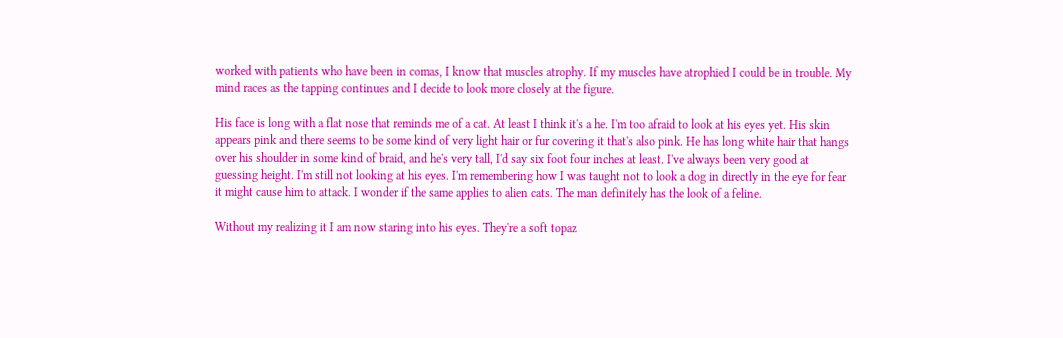worked with patients who have been in comas, I know that muscles atrophy. If my muscles have atrophied I could be in trouble. My mind races as the tapping continues and I decide to look more closely at the figure.

His face is long with a flat nose that reminds me of a cat. At least I think it's a he. I'm too afraid to look at his eyes yet. His skin appears pink and there seems to be some kind of very light hair or fur covering it that's also pink. He has long white hair that hangs over his shoulder in some kind of braid, and he's very tall, I'd say six foot four inches at least. I've always been very good at guessing height. I'm still not looking at his eyes. I'm remembering how I was taught not to look a dog in directly in the eye for fear it might cause him to attack. I wonder if the same applies to alien cats. The man definitely has the look of a feline.

Without my realizing it I am now staring into his eyes. They're a soft topaz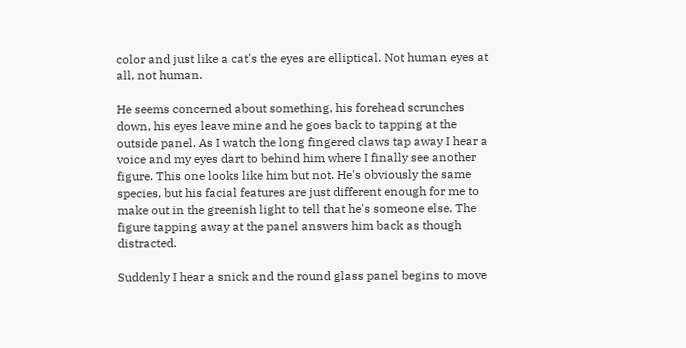color and just like a cat's the eyes are elliptical. Not human eyes at all, not human.

He seems concerned about something, his forehead scrunches down, his eyes leave mine and he goes back to tapping at the outside panel. As I watch the long fingered claws tap away I hear a voice and my eyes dart to behind him where I finally see another figure. This one looks like him but not. He's obviously the same species, but his facial features are just different enough for me to make out in the greenish light to tell that he's someone else. The figure tapping away at the panel answers him back as though distracted.

Suddenly I hear a snick and the round glass panel begins to move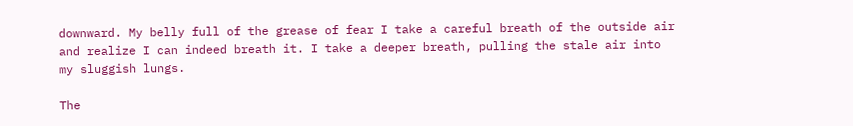downward. My belly full of the grease of fear I take a careful breath of the outside air and realize I can indeed breath it. I take a deeper breath, pulling the stale air into my sluggish lungs.

The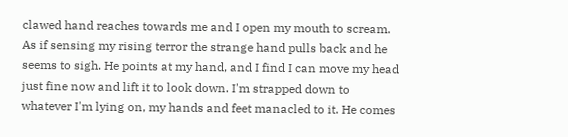clawed hand reaches towards me and I open my mouth to scream.  As if sensing my rising terror the strange hand pulls back and he seems to sigh. He points at my hand, and I find I can move my head just fine now and lift it to look down. I'm strapped down to whatever I'm lying on, my hands and feet manacled to it. He comes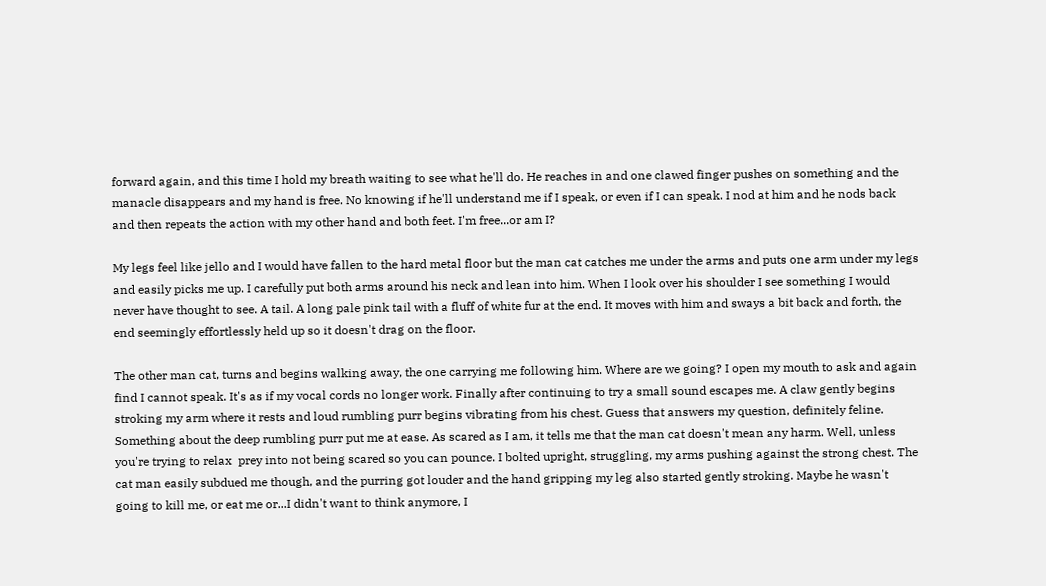forward again, and this time I hold my breath waiting to see what he'll do. He reaches in and one clawed finger pushes on something and the manacle disappears and my hand is free. No knowing if he'll understand me if I speak, or even if I can speak. I nod at him and he nods back and then repeats the action with my other hand and both feet. I'm free...or am I?

My legs feel like jello and I would have fallen to the hard metal floor but the man cat catches me under the arms and puts one arm under my legs and easily picks me up. I carefully put both arms around his neck and lean into him. When I look over his shoulder I see something I would never have thought to see. A tail. A long pale pink tail with a fluff of white fur at the end. It moves with him and sways a bit back and forth, the end seemingly effortlessly held up so it doesn't drag on the floor.

The other man cat, turns and begins walking away, the one carrying me following him. Where are we going? I open my mouth to ask and again find I cannot speak. It's as if my vocal cords no longer work. Finally after continuing to try a small sound escapes me. A claw gently begins stroking my arm where it rests and loud rumbling purr begins vibrating from his chest. Guess that answers my question, definitely feline. Something about the deep rumbling purr put me at ease. As scared as I am, it tells me that the man cat doesn't mean any harm. Well, unless you're trying to relax  prey into not being scared so you can pounce. I bolted upright, struggling, my arms pushing against the strong chest. The cat man easily subdued me though, and the purring got louder and the hand gripping my leg also started gently stroking. Maybe he wasn't going to kill me, or eat me or...I didn't want to think anymore, I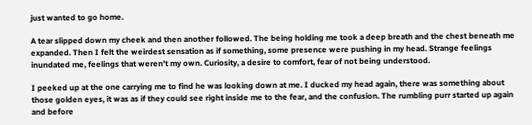just wanted to go home.

A tear slipped down my cheek and then another followed. The being holding me took a deep breath and the chest beneath me expanded. Then I felt the weirdest sensation as if something, some presence were pushing in my head. Strange feelings inundated me, feelings that weren't my own. Curiosity, a desire to comfort, fear of not being understood.

I peeked up at the one carrying me to find he was looking down at me. I ducked my head again, there was something about those golden eyes, it was as if they could see right inside me to the fear, and the confusion. The rumbling purr started up again and before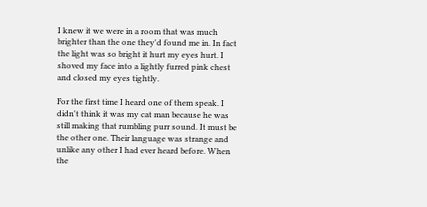I knew it we were in a room that was much brighter than the one they'd found me in. In fact the light was so bright it hurt my eyes hurt. I shoved my face into a lightly furred pink chest and closed my eyes tightly.

For the first time I heard one of them speak. I didn't think it was my cat man because he was still making that rumbling purr sound. It must be the other one. Their language was strange and unlike any other I had ever heard before. When the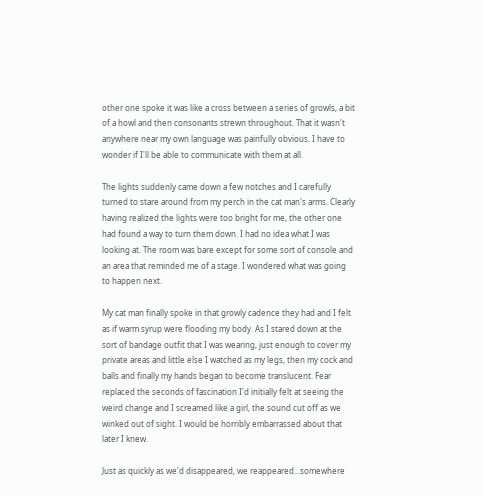other one spoke it was like a cross between a series of growls, a bit of a howl and then consonants strewn throughout. That it wasn't anywhere near my own language was painfully obvious. I have to wonder if I'll be able to communicate with them at all.

The lights suddenly came down a few notches and I carefully turned to stare around from my perch in the cat man's arms. Clearly having realized the lights were too bright for me, the other one had found a way to turn them down. I had no idea what I was looking at. The room was bare except for some sort of console and an area that reminded me of a stage. I wondered what was going to happen next.

My cat man finally spoke in that growly cadence they had and I felt as if warm syrup were flooding my body. As I stared down at the sort of bandage outfit that I was wearing, just enough to cover my private areas and little else I watched as my legs, then my cock and balls and finally my hands began to become translucent. Fear replaced the seconds of fascination I'd initially felt at seeing the weird change and I screamed like a girl, the sound cut off as we winked out of sight. I would be horribly embarrassed about that later I knew.

Just as quickly as we'd disappeared, we reappeared...somewhere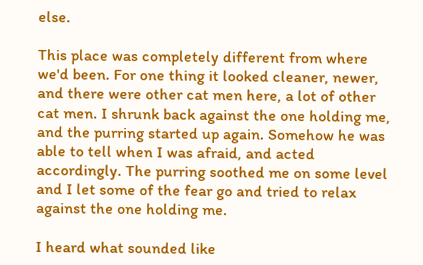else.

This place was completely different from where we'd been. For one thing it looked cleaner, newer, and there were other cat men here, a lot of other cat men. I shrunk back against the one holding me, and the purring started up again. Somehow he was able to tell when I was afraid, and acted accordingly. The purring soothed me on some level and I let some of the fear go and tried to relax against the one holding me.

I heard what sounded like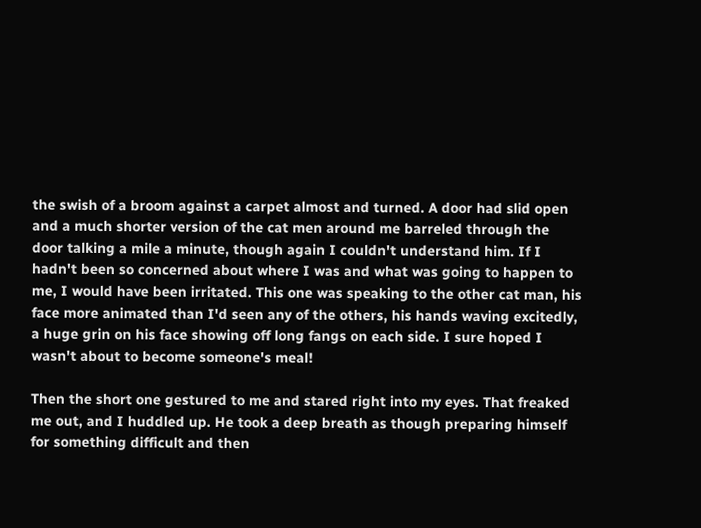the swish of a broom against a carpet almost and turned. A door had slid open and a much shorter version of the cat men around me barreled through the door talking a mile a minute, though again I couldn't understand him. If I hadn't been so concerned about where I was and what was going to happen to me, I would have been irritated. This one was speaking to the other cat man, his face more animated than I'd seen any of the others, his hands waving excitedly, a huge grin on his face showing off long fangs on each side. I sure hoped I wasn't about to become someone's meal!

Then the short one gestured to me and stared right into my eyes. That freaked me out, and I huddled up. He took a deep breath as though preparing himself for something difficult and then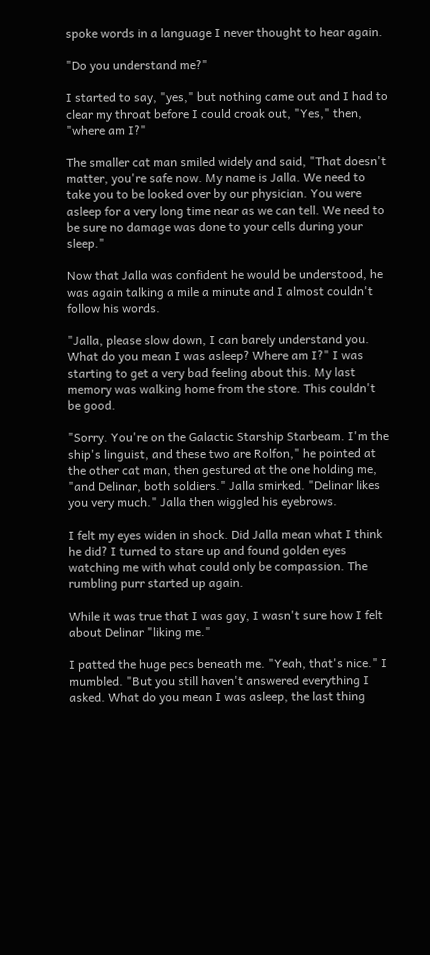spoke words in a language I never thought to hear again.

"Do you understand me?"

I started to say, "yes," but nothing came out and I had to clear my throat before I could croak out, "Yes," then, "where am I?"

The smaller cat man smiled widely and said, "That doesn't matter, you're safe now. My name is Jalla. We need to take you to be looked over by our physician. You were asleep for a very long time near as we can tell. We need to be sure no damage was done to your cells during your sleep."

Now that Jalla was confident he would be understood, he was again talking a mile a minute and I almost couldn't follow his words.

"Jalla, please slow down, I can barely understand you. What do you mean I was asleep? Where am I?" I was starting to get a very bad feeling about this. My last memory was walking home from the store. This couldn't be good.

"Sorry. You're on the Galactic Starship Starbeam. I'm the ship's linguist, and these two are Rolfon," he pointed at the other cat man, then gestured at the one holding me, "and Delinar, both soldiers." Jalla smirked. "Delinar likes you very much." Jalla then wiggled his eyebrows.

I felt my eyes widen in shock. Did Jalla mean what I think he did? I turned to stare up and found golden eyes watching me with what could only be compassion. The rumbling purr started up again.

While it was true that I was gay, I wasn't sure how I felt about Delinar "liking me."

I patted the huge pecs beneath me. "Yeah, that's nice." I mumbled. "But you still haven't answered everything I asked. What do you mean I was asleep, the last thing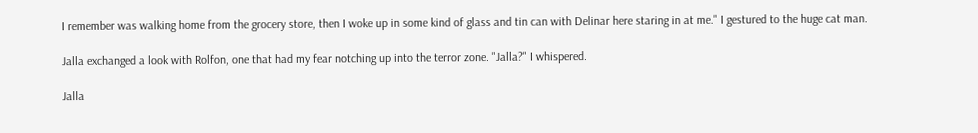I remember was walking home from the grocery store, then I woke up in some kind of glass and tin can with Delinar here staring in at me." I gestured to the huge cat man.

Jalla exchanged a look with Rolfon, one that had my fear notching up into the terror zone. "Jalla?" I whispered.

Jalla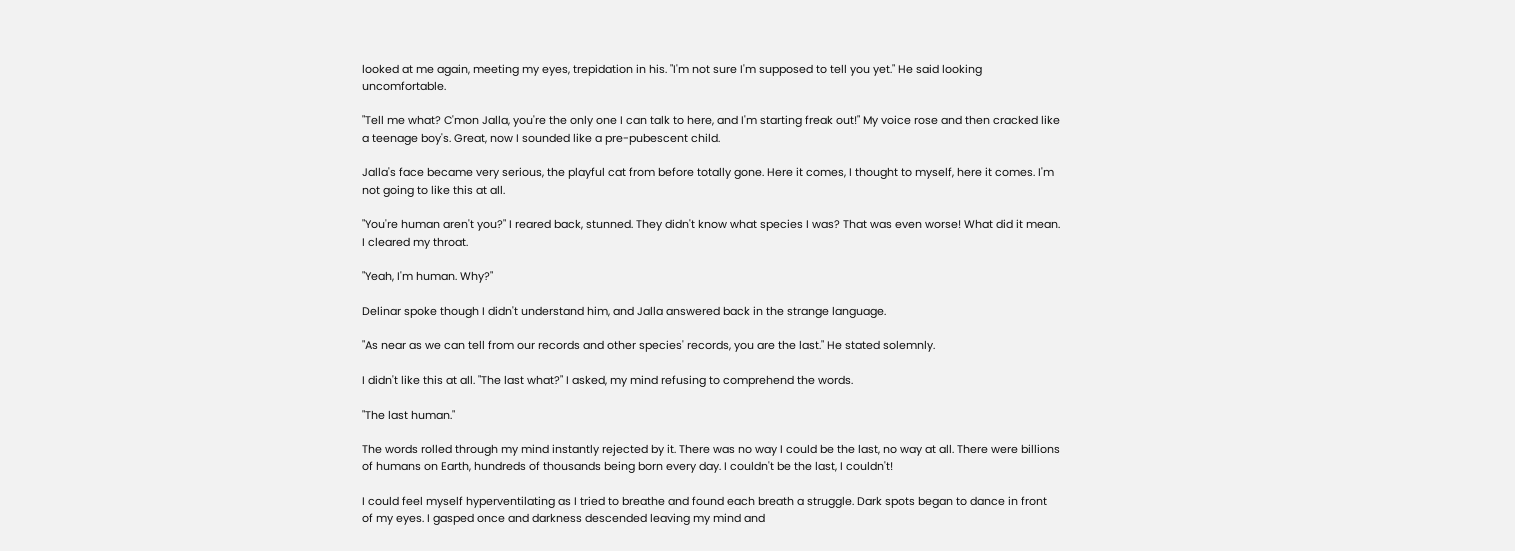looked at me again, meeting my eyes, trepidation in his. "I'm not sure I'm supposed to tell you yet." He said looking uncomfortable.

"Tell me what? C'mon Jalla, you're the only one I can talk to here, and I'm starting freak out!" My voice rose and then cracked like a teenage boy's. Great, now I sounded like a pre-pubescent child.

Jalla's face became very serious, the playful cat from before totally gone. Here it comes, I thought to myself, here it comes. I'm not going to like this at all.

"You're human aren't you?" I reared back, stunned. They didn't know what species I was? That was even worse! What did it mean. I cleared my throat.

"Yeah, I'm human. Why?"

Delinar spoke though I didn't understand him, and Jalla answered back in the strange language.

"As near as we can tell from our records and other species' records, you are the last." He stated solemnly.

I didn't like this at all. "The last what?" I asked, my mind refusing to comprehend the words.

"The last human."

The words rolled through my mind instantly rejected by it. There was no way I could be the last, no way at all. There were billions of humans on Earth, hundreds of thousands being born every day. I couldn't be the last, I couldn't!

I could feel myself hyperventilating as I tried to breathe and found each breath a struggle. Dark spots began to dance in front of my eyes. I gasped once and darkness descended leaving my mind and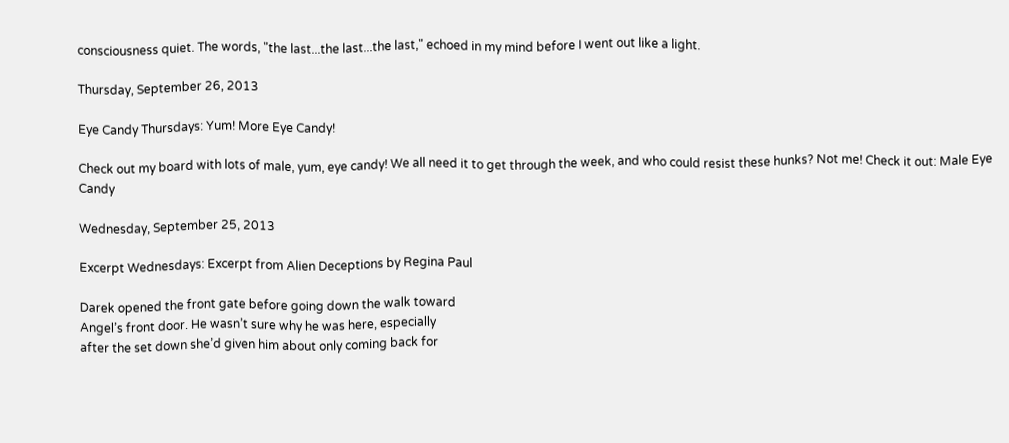consciousness quiet. The words, "the last...the last...the last," echoed in my mind before I went out like a light.

Thursday, September 26, 2013

Eye Candy Thursdays: Yum! More Eye Candy!

Check out my board with lots of male, yum, eye candy! We all need it to get through the week, and who could resist these hunks? Not me! Check it out: Male Eye Candy

Wednesday, September 25, 2013

Excerpt Wednesdays: Excerpt from Alien Deceptions by Regina Paul

Darek opened the front gate before going down the walk toward
Angel’s front door. He wasn’t sure why he was here, especially
after the set down she’d given him about only coming back for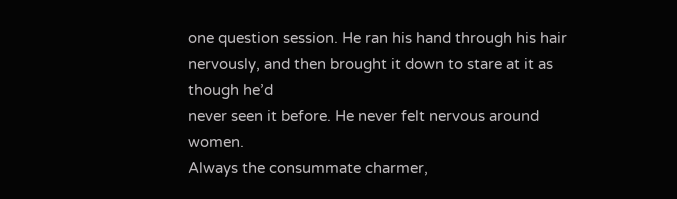one question session. He ran his hand through his hair
nervously, and then brought it down to stare at it as though he’d
never seen it before. He never felt nervous around women.
Always the consummate charmer,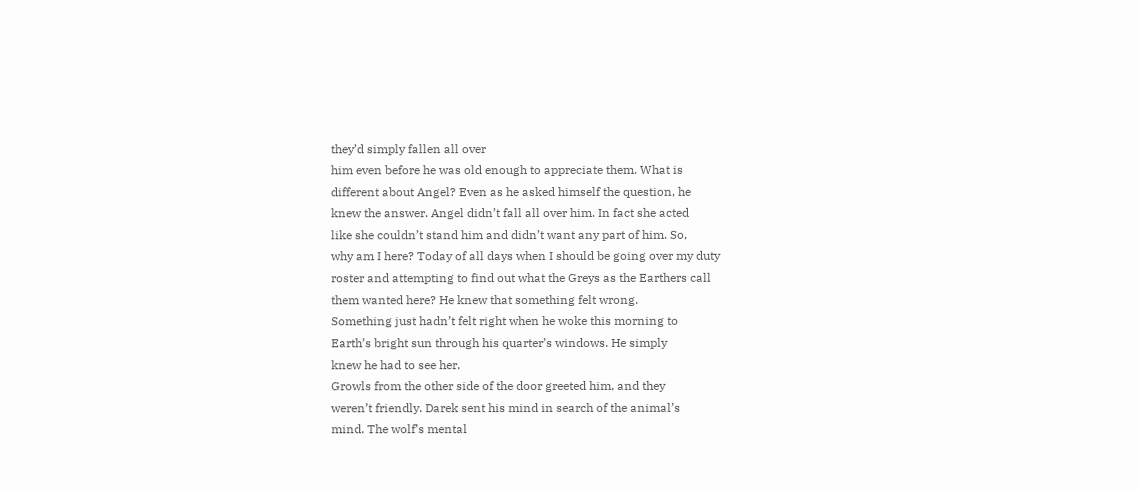they’d simply fallen all over
him even before he was old enough to appreciate them. What is
different about Angel? Even as he asked himself the question, he
knew the answer. Angel didn’t fall all over him. In fact she acted
like she couldn’t stand him and didn’t want any part of him. So,
why am I here? Today of all days when I should be going over my duty
roster and attempting to find out what the Greys as the Earthers call
them wanted here? He knew that something felt wrong.
Something just hadn’t felt right when he woke this morning to
Earth’s bright sun through his quarter’s windows. He simply
knew he had to see her.
Growls from the other side of the door greeted him, and they
weren’t friendly. Darek sent his mind in search of the animal’s
mind. The wolf’s mental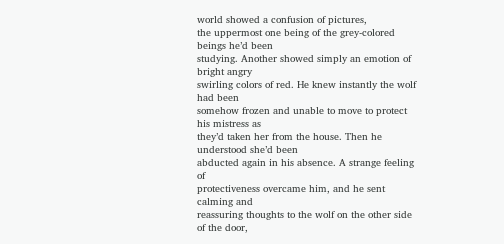world showed a confusion of pictures,
the uppermost one being of the grey-colored beings he’d been
studying. Another showed simply an emotion of bright angry
swirling colors of red. He knew instantly the wolf had been
somehow frozen and unable to move to protect his mistress as
they’d taken her from the house. Then he understood she’d been
abducted again in his absence. A strange feeling of
protectiveness overcame him, and he sent calming and
reassuring thoughts to the wolf on the other side of the door,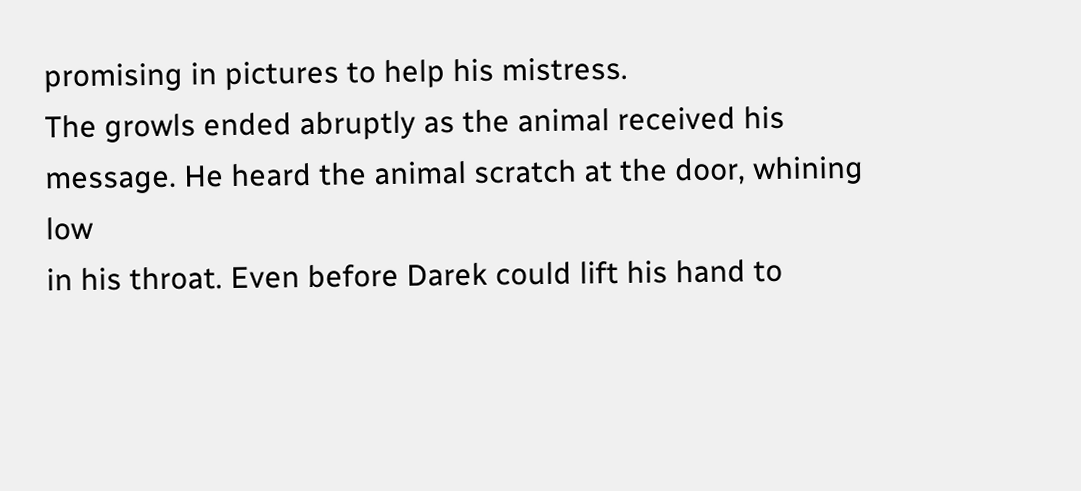promising in pictures to help his mistress.
The growls ended abruptly as the animal received his
message. He heard the animal scratch at the door, whining low
in his throat. Even before Darek could lift his hand to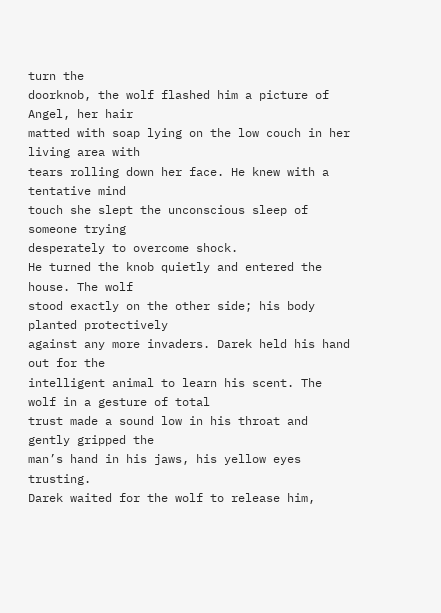turn the
doorknob, the wolf flashed him a picture of Angel, her hair
matted with soap lying on the low couch in her living area with
tears rolling down her face. He knew with a tentative mind
touch she slept the unconscious sleep of someone trying
desperately to overcome shock.
He turned the knob quietly and entered the house. The wolf
stood exactly on the other side; his body planted protectively
against any more invaders. Darek held his hand out for the
intelligent animal to learn his scent. The wolf in a gesture of total
trust made a sound low in his throat and gently gripped the
man’s hand in his jaws, his yellow eyes trusting.
Darek waited for the wolf to release him,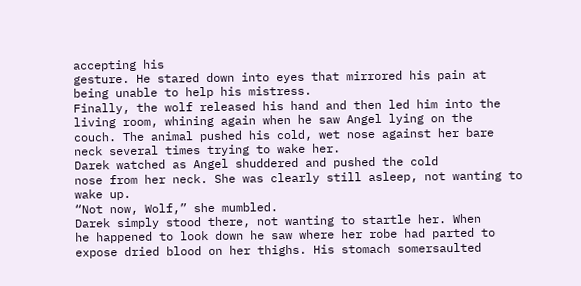accepting his
gesture. He stared down into eyes that mirrored his pain at
being unable to help his mistress.
Finally, the wolf released his hand and then led him into the
living room, whining again when he saw Angel lying on the
couch. The animal pushed his cold, wet nose against her bare
neck several times trying to wake her.
Darek watched as Angel shuddered and pushed the cold
nose from her neck. She was clearly still asleep, not wanting to
wake up.
“Not now, Wolf,” she mumbled.
Darek simply stood there, not wanting to startle her. When
he happened to look down he saw where her robe had parted to
expose dried blood on her thighs. His stomach somersaulted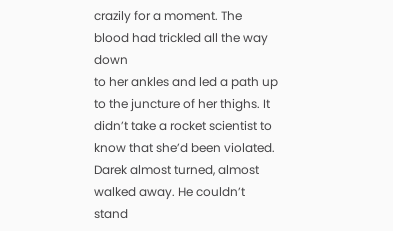crazily for a moment. The blood had trickled all the way down
to her ankles and led a path up to the juncture of her thighs. It
didn’t take a rocket scientist to know that she’d been violated.
Darek almost turned, almost walked away. He couldn’t stand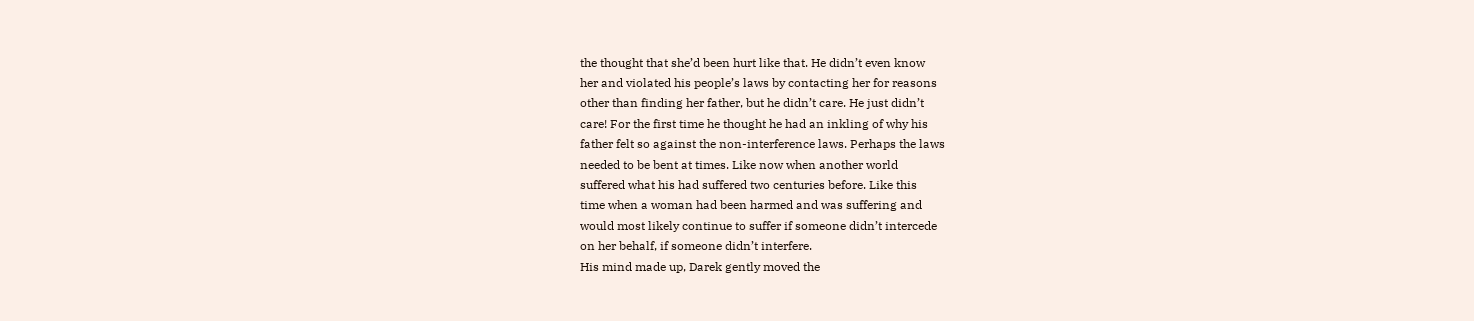the thought that she’d been hurt like that. He didn’t even know
her and violated his people’s laws by contacting her for reasons
other than finding her father, but he didn’t care. He just didn’t
care! For the first time he thought he had an inkling of why his
father felt so against the non-interference laws. Perhaps the laws
needed to be bent at times. Like now when another world
suffered what his had suffered two centuries before. Like this
time when a woman had been harmed and was suffering and
would most likely continue to suffer if someone didn’t intercede
on her behalf, if someone didn’t interfere.
His mind made up, Darek gently moved the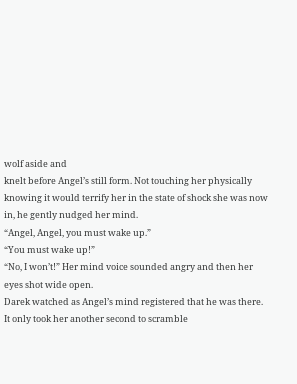wolf aside and
knelt before Angel’s still form. Not touching her physically
knowing it would terrify her in the state of shock she was now
in, he gently nudged her mind.
“Angel, Angel, you must wake up.”
“You must wake up!”
“No, I won’t!” Her mind voice sounded angry and then her
eyes shot wide open.
Darek watched as Angel’s mind registered that he was there.
It only took her another second to scramble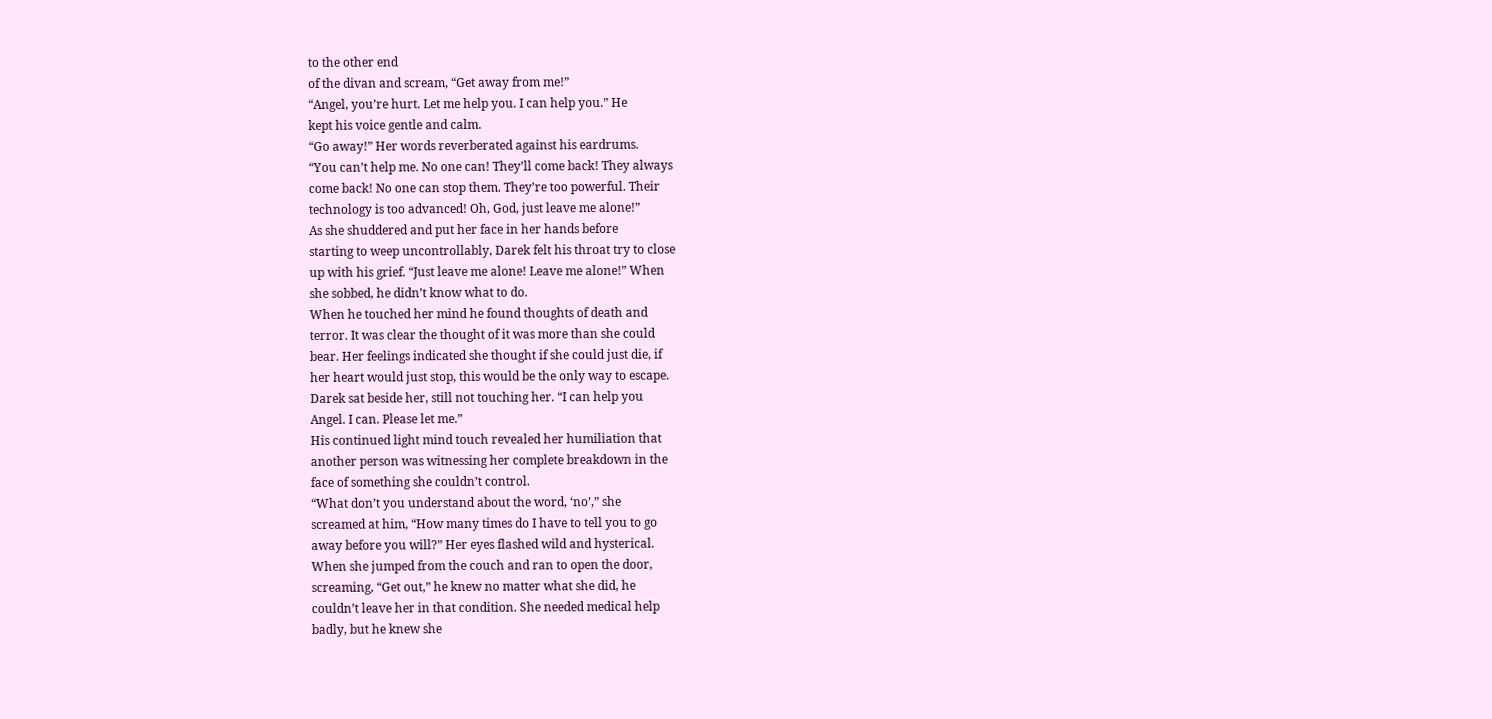to the other end
of the divan and scream, “Get away from me!”
“Angel, you’re hurt. Let me help you. I can help you.” He
kept his voice gentle and calm.
“Go away!” Her words reverberated against his eardrums.
“You can’t help me. No one can! They’ll come back! They always
come back! No one can stop them. They’re too powerful. Their
technology is too advanced! Oh, God, just leave me alone!”
As she shuddered and put her face in her hands before
starting to weep uncontrollably, Darek felt his throat try to close
up with his grief. “Just leave me alone! Leave me alone!” When
she sobbed, he didn’t know what to do.
When he touched her mind he found thoughts of death and
terror. It was clear the thought of it was more than she could
bear. Her feelings indicated she thought if she could just die, if
her heart would just stop, this would be the only way to escape.
Darek sat beside her, still not touching her. “I can help you
Angel. I can. Please let me.”
His continued light mind touch revealed her humiliation that
another person was witnessing her complete breakdown in the
face of something she couldn’t control.
“What don’t you understand about the word, ‘no’,” she
screamed at him, “How many times do I have to tell you to go
away before you will?” Her eyes flashed wild and hysterical.
When she jumped from the couch and ran to open the door,
screaming, “Get out,” he knew no matter what she did, he
couldn’t leave her in that condition. She needed medical help
badly, but he knew she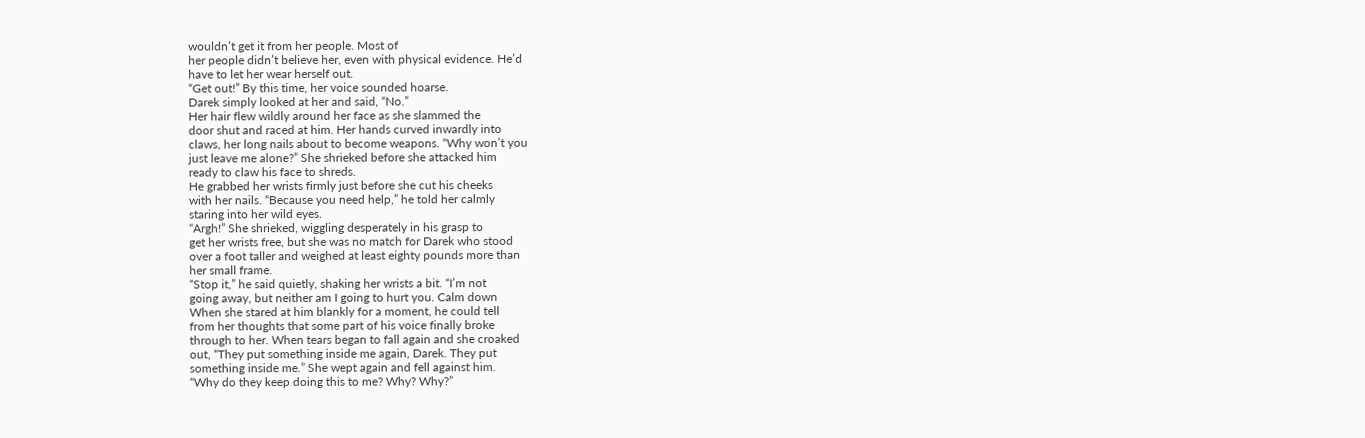wouldn’t get it from her people. Most of
her people didn’t believe her, even with physical evidence. He’d
have to let her wear herself out.
“Get out!” By this time, her voice sounded hoarse.
Darek simply looked at her and said, “No.”
Her hair flew wildly around her face as she slammed the
door shut and raced at him. Her hands curved inwardly into
claws, her long nails about to become weapons. “Why won’t you
just leave me alone?” She shrieked before she attacked him
ready to claw his face to shreds.
He grabbed her wrists firmly just before she cut his cheeks
with her nails. “Because you need help,” he told her calmly
staring into her wild eyes.
“Argh!” She shrieked, wiggling desperately in his grasp to
get her wrists free, but she was no match for Darek who stood
over a foot taller and weighed at least eighty pounds more than
her small frame.
“Stop it,” he said quietly, shaking her wrists a bit. “I’m not
going away, but neither am I going to hurt you. Calm down
When she stared at him blankly for a moment, he could tell
from her thoughts that some part of his voice finally broke
through to her. When tears began to fall again and she croaked
out, “They put something inside me again, Darek. They put
something inside me.” She wept again and fell against him.
“Why do they keep doing this to me? Why? Why?”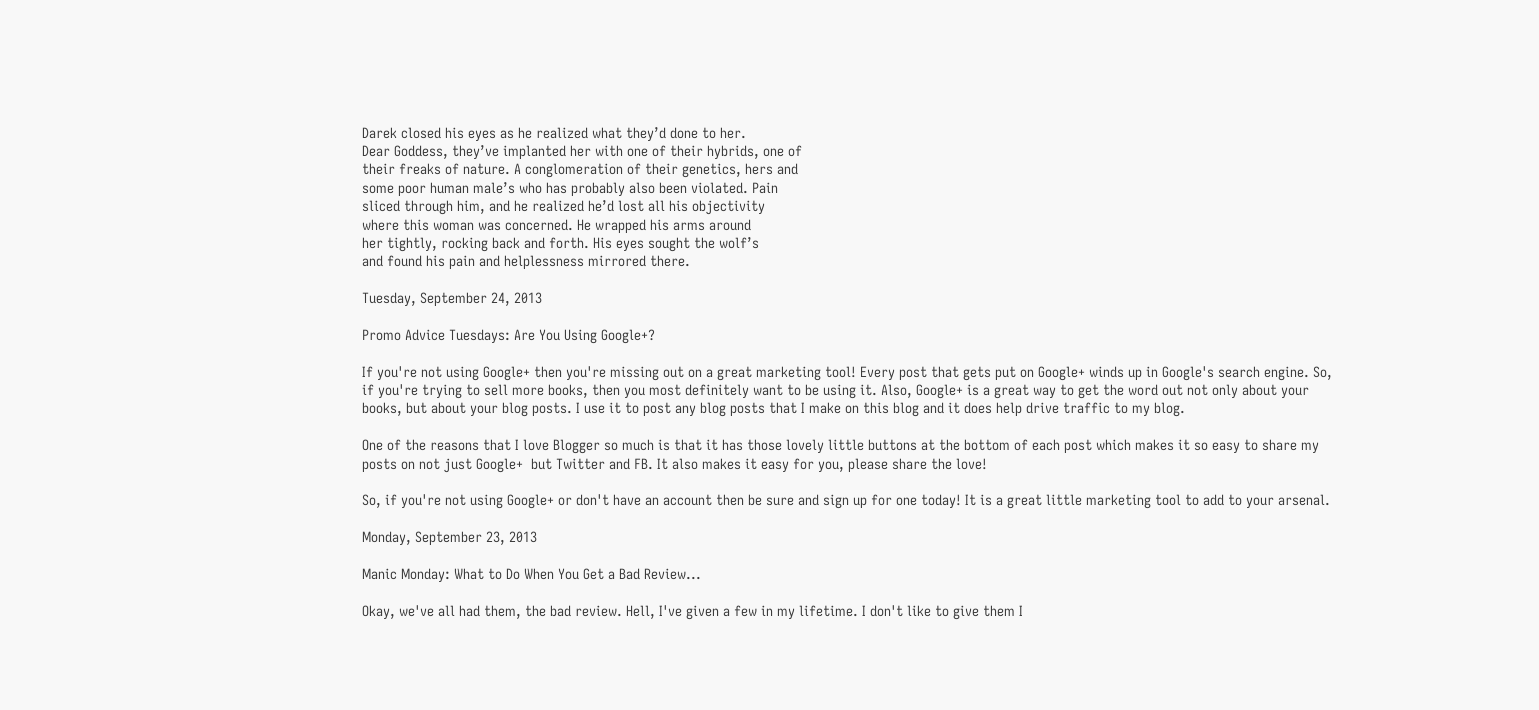Darek closed his eyes as he realized what they’d done to her.
Dear Goddess, they’ve implanted her with one of their hybrids, one of
their freaks of nature. A conglomeration of their genetics, hers and
some poor human male’s who has probably also been violated. Pain
sliced through him, and he realized he’d lost all his objectivity
where this woman was concerned. He wrapped his arms around
her tightly, rocking back and forth. His eyes sought the wolf’s
and found his pain and helplessness mirrored there.

Tuesday, September 24, 2013

Promo Advice Tuesdays: Are You Using Google+?

If you're not using Google+ then you're missing out on a great marketing tool! Every post that gets put on Google+ winds up in Google's search engine. So, if you're trying to sell more books, then you most definitely want to be using it. Also, Google+ is a great way to get the word out not only about your books, but about your blog posts. I use it to post any blog posts that I make on this blog and it does help drive traffic to my blog.

One of the reasons that I love Blogger so much is that it has those lovely little buttons at the bottom of each post which makes it so easy to share my posts on not just Google+  but Twitter and FB. It also makes it easy for you, please share the love!

So, if you're not using Google+ or don't have an account then be sure and sign up for one today! It is a great little marketing tool to add to your arsenal.

Monday, September 23, 2013

Manic Monday: What to Do When You Get a Bad Review...

Okay, we've all had them, the bad review. Hell, I've given a few in my lifetime. I don't like to give them I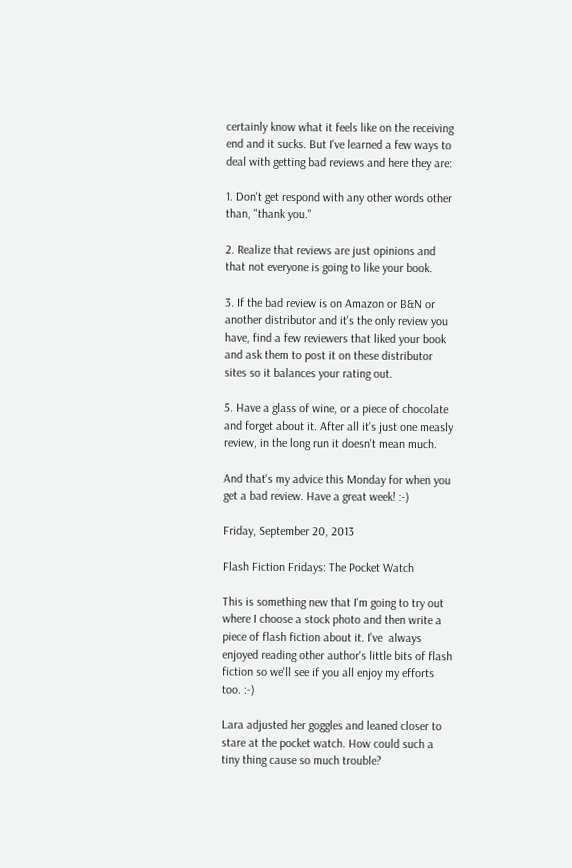certainly know what it feels like on the receiving end and it sucks. But I've learned a few ways to deal with getting bad reviews and here they are:

1. Don't get respond with any other words other than, "thank you."

2. Realize that reviews are just opinions and that not everyone is going to like your book.

3. If the bad review is on Amazon or B&N or another distributor and it's the only review you have, find a few reviewers that liked your book and ask them to post it on these distributor sites so it balances your rating out.

5. Have a glass of wine, or a piece of chocolate and forget about it. After all it's just one measly review, in the long run it doesn't mean much.

And that's my advice this Monday for when you get a bad review. Have a great week! :-)

Friday, September 20, 2013

Flash Fiction Fridays: The Pocket Watch

This is something new that I'm going to try out where I choose a stock photo and then write a piece of flash fiction about it. I've  always enjoyed reading other author's little bits of flash fiction so we'll see if you all enjoy my efforts too. :-)

Lara adjusted her goggles and leaned closer to stare at the pocket watch. How could such a tiny thing cause so much trouble?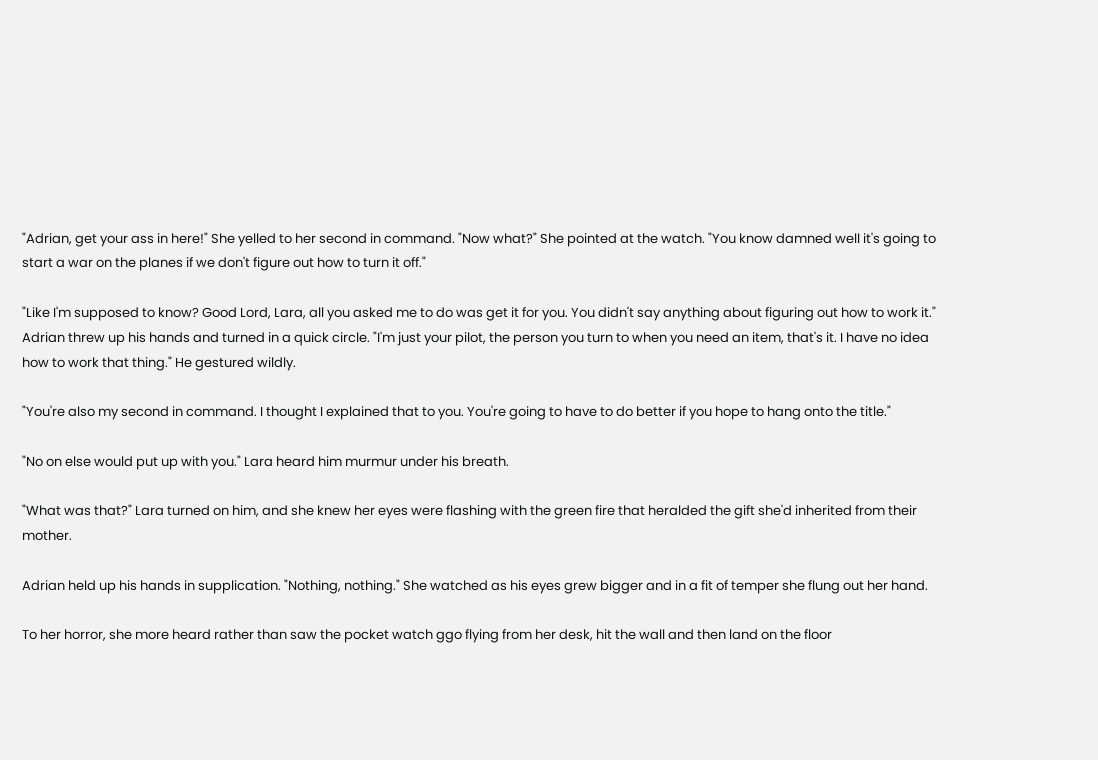"Adrian, get your ass in here!" She yelled to her second in command. "Now what?" She pointed at the watch. "You know damned well it's going to start a war on the planes if we don't figure out how to turn it off."

"Like I'm supposed to know? Good Lord, Lara, all you asked me to do was get it for you. You didn't say anything about figuring out how to work it." Adrian threw up his hands and turned in a quick circle. "I'm just your pilot, the person you turn to when you need an item, that's it. I have no idea how to work that thing." He gestured wildly.

"You're also my second in command. I thought I explained that to you. You're going to have to do better if you hope to hang onto the title."

"No on else would put up with you." Lara heard him murmur under his breath.

"What was that?" Lara turned on him, and she knew her eyes were flashing with the green fire that heralded the gift she'd inherited from their mother.

Adrian held up his hands in supplication. "Nothing, nothing." She watched as his eyes grew bigger and in a fit of temper she flung out her hand.

To her horror, she more heard rather than saw the pocket watch ggo flying from her desk, hit the wall and then land on the floor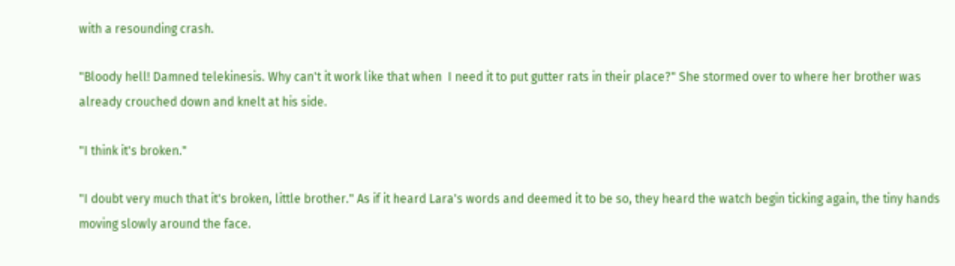with a resounding crash.

"Bloody hell! Damned telekinesis. Why can't it work like that when  I need it to put gutter rats in their place?" She stormed over to where her brother was already crouched down and knelt at his side.

"I think it's broken."

"I doubt very much that it's broken, little brother." As if it heard Lara's words and deemed it to be so, they heard the watch begin ticking again, the tiny hands moving slowly around the face.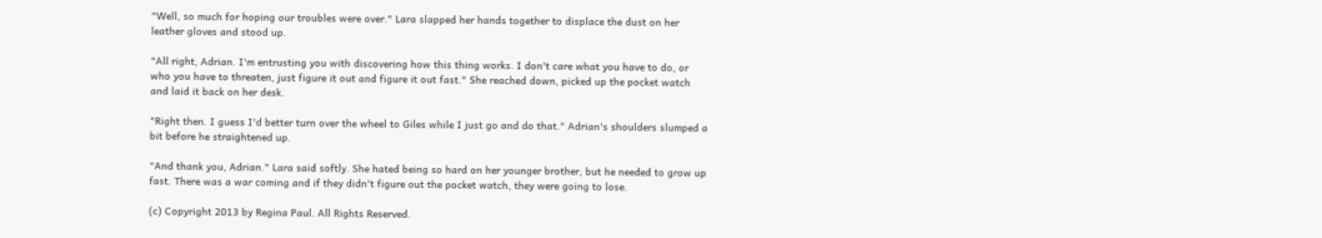"Well, so much for hoping our troubles were over." Lara slapped her hands together to displace the dust on her leather gloves and stood up.

"All right, Adrian. I'm entrusting you with discovering how this thing works. I don't care what you have to do, or who you have to threaten, just figure it out and figure it out fast." She reached down, picked up the pocket watch and laid it back on her desk.

"Right then. I guess I'd better turn over the wheel to Giles while I just go and do that." Adrian's shoulders slumped a bit before he straightened up.

"And thank you, Adrian." Lara said softly. She hated being so hard on her younger brother, but he needed to grow up fast. There was a war coming and if they didn't figure out the pocket watch, they were going to lose.

(c) Copyright 2013 by Regina Paul. All Rights Reserved.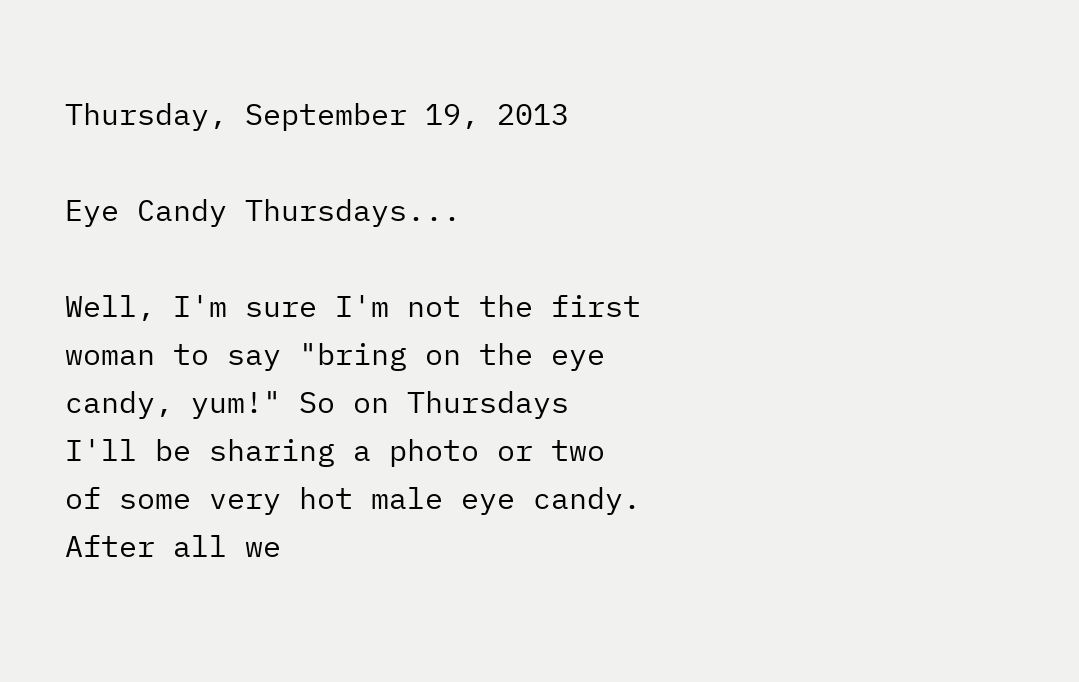Thursday, September 19, 2013

Eye Candy Thursdays...

Well, I'm sure I'm not the first woman to say "bring on the eye candy, yum!" So on Thursdays I'll be sharing a photo or two of some very hot male eye candy. After all we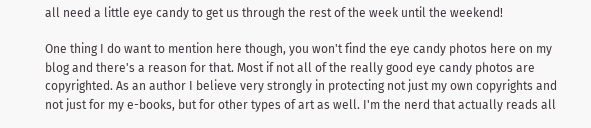all need a little eye candy to get us through the rest of the week until the weekend!

One thing I do want to mention here though, you won't find the eye candy photos here on my blog and there's a reason for that. Most if not all of the really good eye candy photos are copyrighted. As an author I believe very strongly in protecting not just my own copyrights and not just for my e-books, but for other types of art as well. I'm the nerd that actually reads all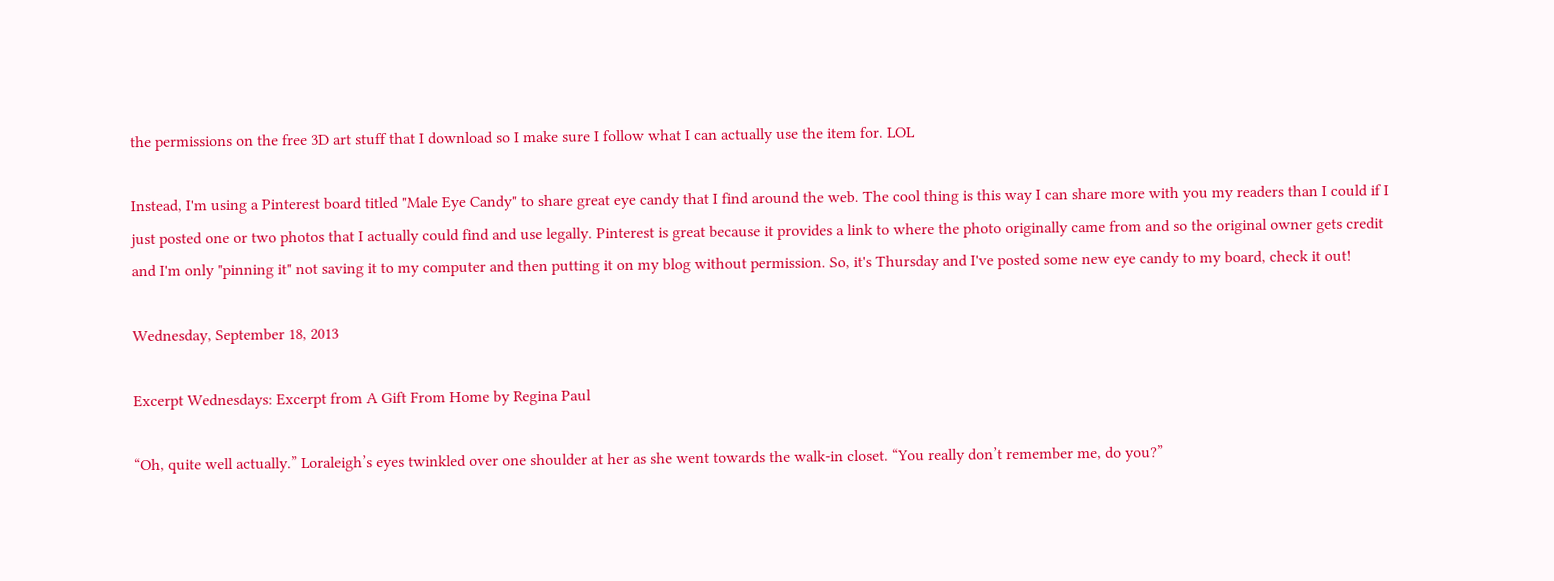the permissions on the free 3D art stuff that I download so I make sure I follow what I can actually use the item for. LOL

Instead, I'm using a Pinterest board titled "Male Eye Candy" to share great eye candy that I find around the web. The cool thing is this way I can share more with you my readers than I could if I just posted one or two photos that I actually could find and use legally. Pinterest is great because it provides a link to where the photo originally came from and so the original owner gets credit and I'm only "pinning it" not saving it to my computer and then putting it on my blog without permission. So, it's Thursday and I've posted some new eye candy to my board, check it out!

Wednesday, September 18, 2013

Excerpt Wednesdays: Excerpt from A Gift From Home by Regina Paul

“Oh, quite well actually.” Loraleigh’s eyes twinkled over one shoulder at her as she went towards the walk-in closet. “You really don’t remember me, do you?”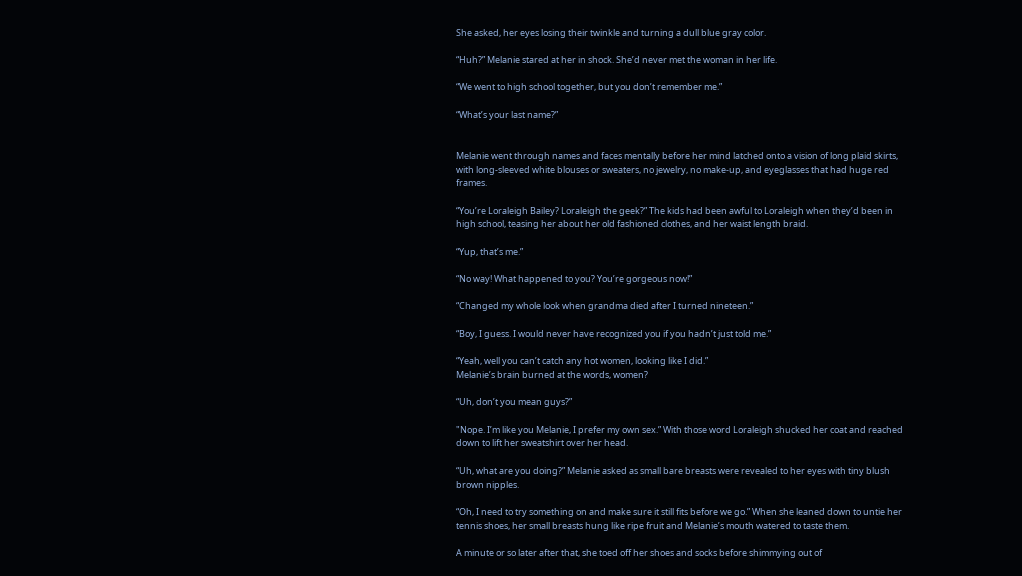She asked, her eyes losing their twinkle and turning a dull blue gray color.

“Huh?” Melanie stared at her in shock. She’d never met the woman in her life.

“We went to high school together, but you don’t remember me.”

“What’s your last name?”


Melanie went through names and faces mentally before her mind latched onto a vision of long plaid skirts, with long-sleeved white blouses or sweaters, no jewelry, no make-up, and eyeglasses that had huge red frames.

“You’re Loraleigh Bailey? Loraleigh the geek?” The kids had been awful to Loraleigh when they’d been in high school, teasing her about her old fashioned clothes, and her waist length braid.

“Yup, that’s me.”

“No way! What happened to you? You’re gorgeous now!”

“Changed my whole look when grandma died after I turned nineteen.”

“Boy, I guess. I would never have recognized you if you hadn’t just told me.”

“Yeah, well you can’t catch any hot women, looking like I did.”
Melanie’s brain burned at the words, women?

“Uh, don’t you mean guys?”

"Nope. I’m like you Melanie, I prefer my own sex.” With those word Loraleigh shucked her coat and reached down to lift her sweatshirt over her head.

“Uh, what are you doing?” Melanie asked as small bare breasts were revealed to her eyes with tiny blush brown nipples.

“Oh, I need to try something on and make sure it still fits before we go.” When she leaned down to untie her tennis shoes, her small breasts hung like ripe fruit and Melanie’s mouth watered to taste them.

A minute or so later after that, she toed off her shoes and socks before shimmying out of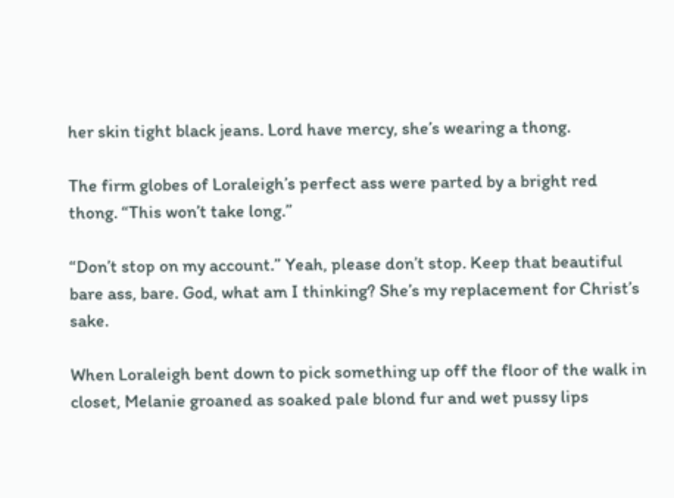her skin tight black jeans. Lord have mercy, she’s wearing a thong.

The firm globes of Loraleigh’s perfect ass were parted by a bright red thong. “This won’t take long.”

“Don’t stop on my account.” Yeah, please don’t stop. Keep that beautiful bare ass, bare. God, what am I thinking? She’s my replacement for Christ’s sake.

When Loraleigh bent down to pick something up off the floor of the walk in closet, Melanie groaned as soaked pale blond fur and wet pussy lips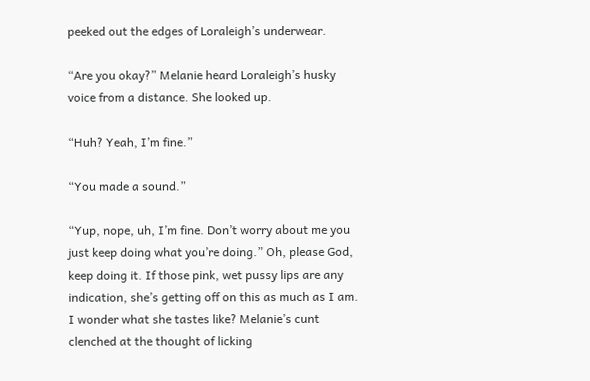peeked out the edges of Loraleigh’s underwear.

“Are you okay?” Melanie heard Loraleigh’s husky voice from a distance. She looked up.

“Huh? Yeah, I’m fine.”

“You made a sound.”

“Yup, nope, uh, I’m fine. Don’t worry about me you just keep doing what you’re doing.” Oh, please God, keep doing it. If those pink, wet pussy lips are any indication, she’s getting off on this as much as I am. I wonder what she tastes like? Melanie’s cunt clenched at the thought of licking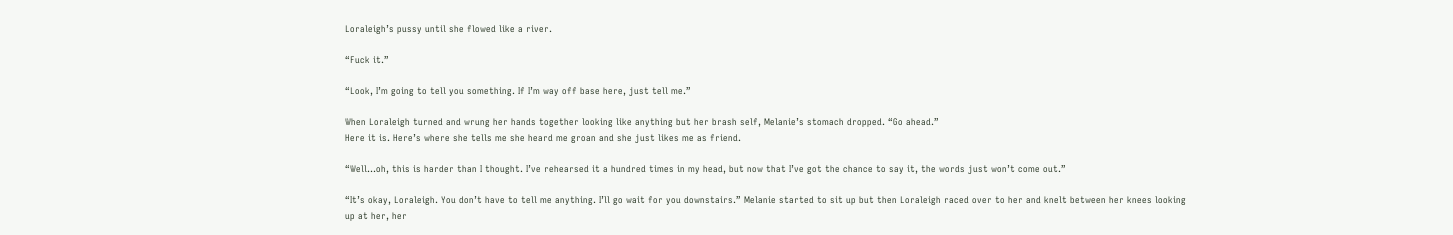Loraleigh’s pussy until she flowed like a river.

“Fuck it.”

“Look, I’m going to tell you something. If I’m way off base here, just tell me.”

When Loraleigh turned and wrung her hands together looking like anything but her brash self, Melanie’s stomach dropped. “Go ahead.”
Here it is. Here’s where she tells me she heard me groan and she just likes me as friend.

“Well…oh, this is harder than I thought. I’ve rehearsed it a hundred times in my head, but now that I’ve got the chance to say it, the words just won’t come out.”

“It’s okay, Loraleigh. You don’t have to tell me anything. I’ll go wait for you downstairs.” Melanie started to sit up but then Loraleigh raced over to her and knelt between her knees looking up at her, her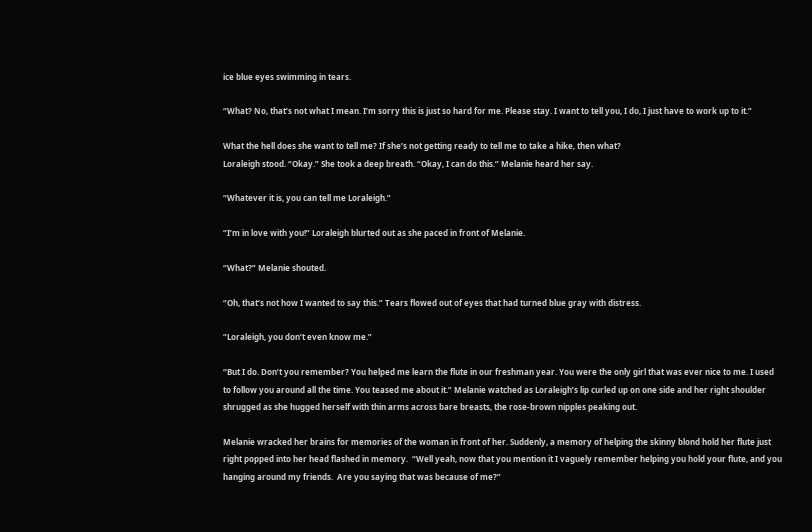ice blue eyes swimming in tears.

“What? No, that’s not what I mean. I’m sorry this is just so hard for me. Please stay. I want to tell you, I do, I just have to work up to it.”

What the hell does she want to tell me? If she’s not getting ready to tell me to take a hike, then what?
Loraleigh stood. “Okay.” She took a deep breath. “Okay, I can do this.” Melanie heard her say.

“Whatever it is, you can tell me Loraleigh.”

“I’m in love with you!” Loraleigh blurted out as she paced in front of Melanie.

“What?” Melanie shouted.

“Oh, that’s not how I wanted to say this.” Tears flowed out of eyes that had turned blue gray with distress.

“Loraleigh, you don’t even know me.”

“But I do. Don’t you remember? You helped me learn the flute in our freshman year. You were the only girl that was ever nice to me. I used to follow you around all the time. You teased me about it.” Melanie watched as Loraleigh’s lip curled up on one side and her right shoulder shrugged as she hugged herself with thin arms across bare breasts, the rose-brown nipples peaking out.

Melanie wracked her brains for memories of the woman in front of her. Suddenly, a memory of helping the skinny blond hold her flute just right popped into her head flashed in memory.  “Well yeah, now that you mention it I vaguely remember helping you hold your flute, and you hanging around my friends.  Are you saying that was because of me?”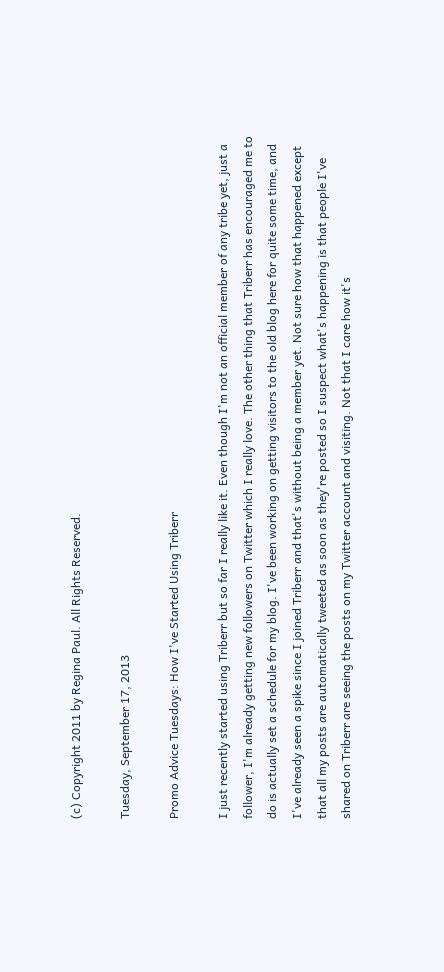(c) Copyright 2011 by Regina Paul. All Rights Reserved.

Tuesday, September 17, 2013

Promo Advice Tuesdays: How I've Started Using Triberr

I just recently started using Triberr but so far I really like it. Even though I'm not an official member of any tribe yet, just a follower, I'm already getting new followers on Twitter which I really love. The other thing that Triberr has encouraged me to do is actually set a schedule for my blog. I've been working on getting visitors to the old blog here for quite some time, and I've already seen a spike since I joined Triberr and that's without being a member yet. Not sure how that happened except that all my posts are automatically tweeted as soon as they're posted so I suspect what's happening is that people I've shared on Triberr are seeing the posts on my Twitter account and visiting. Not that I care how it's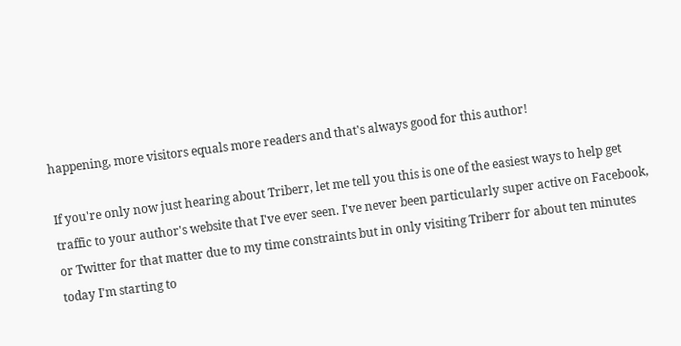happening, more visitors equals more readers and that's always good for this author!

If you're only now just hearing about Triberr, let me tell you this is one of the easiest ways to help get traffic to your author's website that I've ever seen. I've never been particularly super active on Facebook, or Twitter for that matter due to my time constraints but in only visiting Triberr for about ten minutes today I'm starting to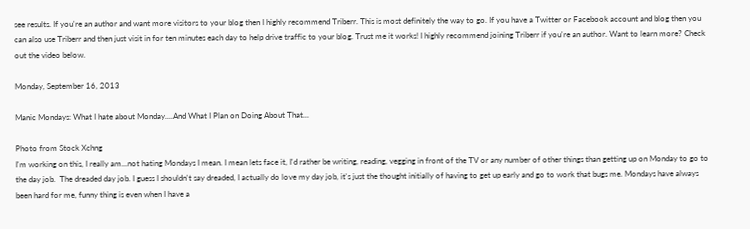see results. If you're an author and want more visitors to your blog then I highly recommend Triberr. This is most definitely the way to go. If you have a Twitter or Facebook account and blog then you can also use Triberr and then just visit in for ten minutes each day to help drive traffic to your blog. Trust me it works! I highly recommend joining Triberr if you're an author. Want to learn more? Check out the video below.

Monday, September 16, 2013

Manic Mondays: What I hate about Monday....And What I Plan on Doing About That...

Photo from Stock Xchng
I'm working on this, I really am...not hating Mondays I mean. I mean lets face it, I'd rather be writing, reading, vegging in front of the TV or any number of other things than getting up on Monday to go to the day job.  The dreaded day job. I guess I shouldn't say dreaded, I actually do love my day job, it's just the thought initially of having to get up early and go to work that bugs me. Mondays have always been hard for me, funny thing is even when I have a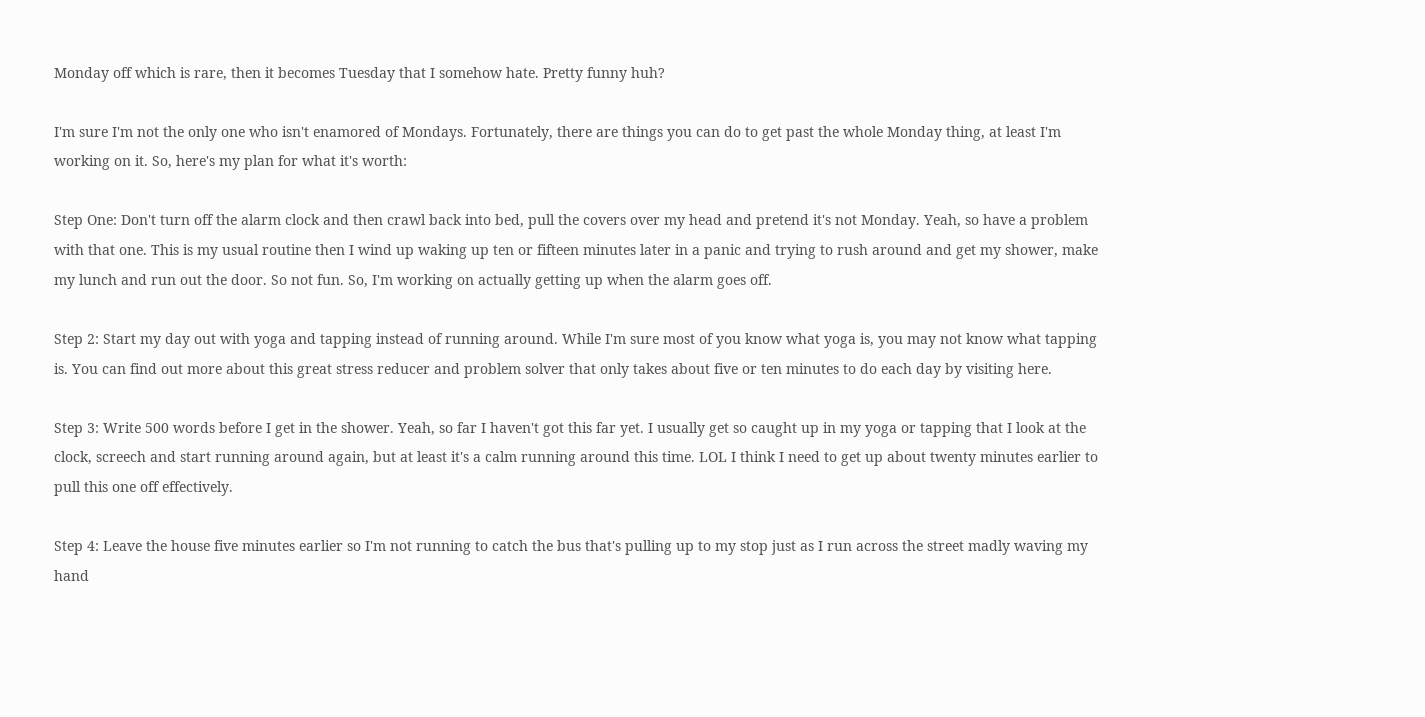Monday off which is rare, then it becomes Tuesday that I somehow hate. Pretty funny huh?

I'm sure I'm not the only one who isn't enamored of Mondays. Fortunately, there are things you can do to get past the whole Monday thing, at least I'm working on it. So, here's my plan for what it's worth:

Step One: Don't turn off the alarm clock and then crawl back into bed, pull the covers over my head and pretend it's not Monday. Yeah, so have a problem with that one. This is my usual routine then I wind up waking up ten or fifteen minutes later in a panic and trying to rush around and get my shower, make my lunch and run out the door. So not fun. So, I'm working on actually getting up when the alarm goes off.

Step 2: Start my day out with yoga and tapping instead of running around. While I'm sure most of you know what yoga is, you may not know what tapping is. You can find out more about this great stress reducer and problem solver that only takes about five or ten minutes to do each day by visiting here.

Step 3: Write 500 words before I get in the shower. Yeah, so far I haven't got this far yet. I usually get so caught up in my yoga or tapping that I look at the clock, screech and start running around again, but at least it's a calm running around this time. LOL I think I need to get up about twenty minutes earlier to pull this one off effectively.

Step 4: Leave the house five minutes earlier so I'm not running to catch the bus that's pulling up to my stop just as I run across the street madly waving my hand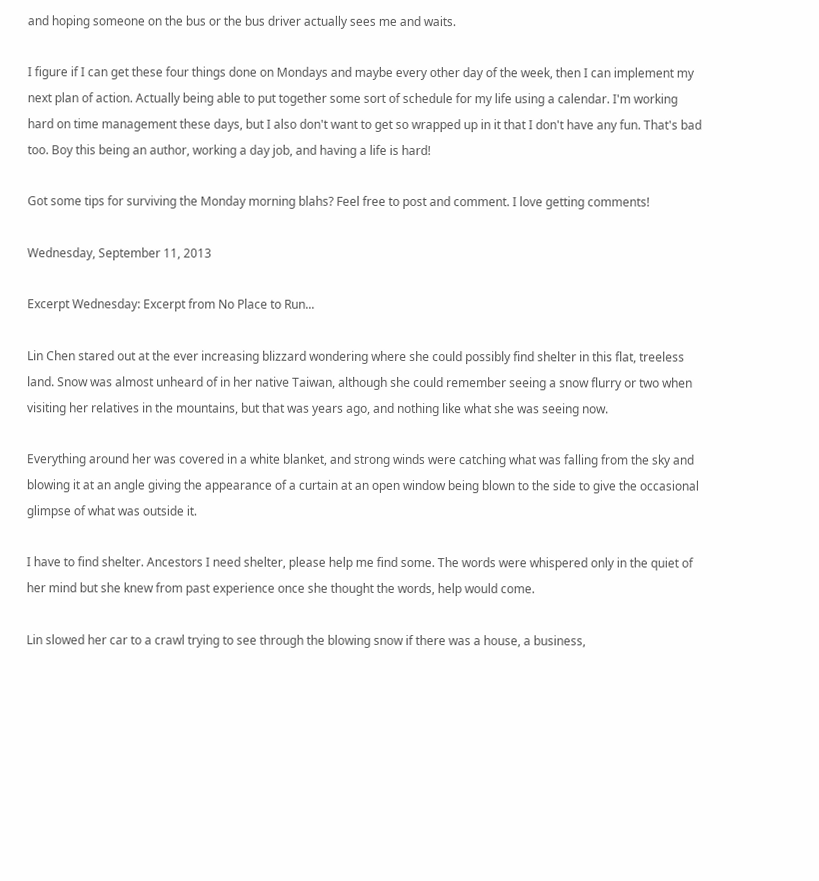and hoping someone on the bus or the bus driver actually sees me and waits.

I figure if I can get these four things done on Mondays and maybe every other day of the week, then I can implement my next plan of action. Actually being able to put together some sort of schedule for my life using a calendar. I'm working  hard on time management these days, but I also don't want to get so wrapped up in it that I don't have any fun. That's bad too. Boy this being an author, working a day job, and having a life is hard!

Got some tips for surviving the Monday morning blahs? Feel free to post and comment. I love getting comments!

Wednesday, September 11, 2013

Excerpt Wednesday: Excerpt from No Place to Run...

Lin Chen stared out at the ever increasing blizzard wondering where she could possibly find shelter in this flat, treeless land. Snow was almost unheard of in her native Taiwan, although she could remember seeing a snow flurry or two when visiting her relatives in the mountains, but that was years ago, and nothing like what she was seeing now.

Everything around her was covered in a white blanket, and strong winds were catching what was falling from the sky and blowing it at an angle giving the appearance of a curtain at an open window being blown to the side to give the occasional glimpse of what was outside it.

I have to find shelter. Ancestors I need shelter, please help me find some. The words were whispered only in the quiet of her mind but she knew from past experience once she thought the words, help would come.

Lin slowed her car to a crawl trying to see through the blowing snow if there was a house, a business,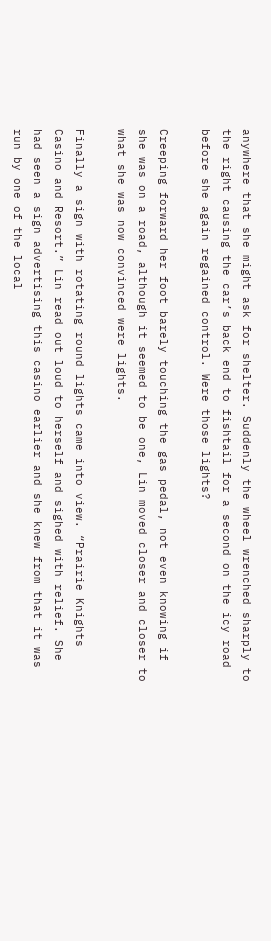anywhere that she might ask for shelter. Suddenly the wheel wrenched sharply to the right causing the car’s back end to fishtail for a second on the icy road before she again regained control. Were those lights?

Creeping forward her foot barely touching the gas pedal, not even knowing if she was on a road, although it seemed to be one, Lin moved closer and closer to what she was now convinced were lights.

Finally a sign with rotating round lights came into view. “Prairie Knights Casino and Resort.” Lin read out loud to herself and sighed with relief. She had seen a sign advertising this casino earlier and she knew from that it was run by one of the local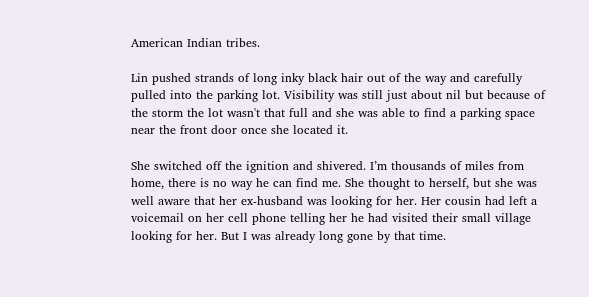American Indian tribes.

Lin pushed strands of long inky black hair out of the way and carefully pulled into the parking lot. Visibility was still just about nil but because of the storm the lot wasn't that full and she was able to find a parking space near the front door once she located it.

She switched off the ignition and shivered. I’m thousands of miles from home, there is no way he can find me. She thought to herself, but she was well aware that her ex-husband was looking for her. Her cousin had left a voicemail on her cell phone telling her he had visited their small village looking for her. But I was already long gone by that time.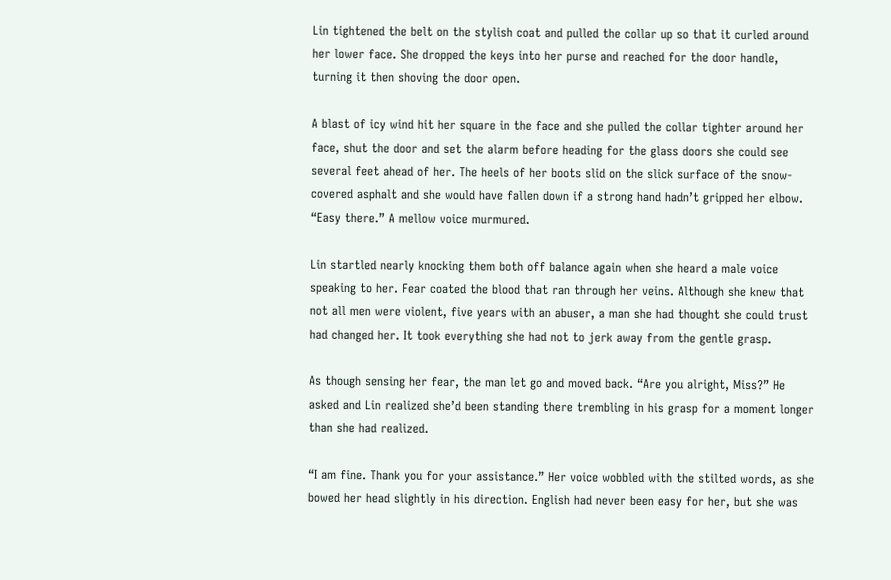Lin tightened the belt on the stylish coat and pulled the collar up so that it curled around her lower face. She dropped the keys into her purse and reached for the door handle, turning it then shoving the door open.

A blast of icy wind hit her square in the face and she pulled the collar tighter around her face, shut the door and set the alarm before heading for the glass doors she could see several feet ahead of her. The heels of her boots slid on the slick surface of the snow-covered asphalt and she would have fallen down if a strong hand hadn’t gripped her elbow.
“Easy there.” A mellow voice murmured.

Lin startled nearly knocking them both off balance again when she heard a male voice speaking to her. Fear coated the blood that ran through her veins. Although she knew that not all men were violent, five years with an abuser, a man she had thought she could trust had changed her. It took everything she had not to jerk away from the gentle grasp.

As though sensing her fear, the man let go and moved back. “Are you alright, Miss?” He asked and Lin realized she’d been standing there trembling in his grasp for a moment longer than she had realized.

“I am fine. Thank you for your assistance.” Her voice wobbled with the stilted words, as she bowed her head slightly in his direction. English had never been easy for her, but she was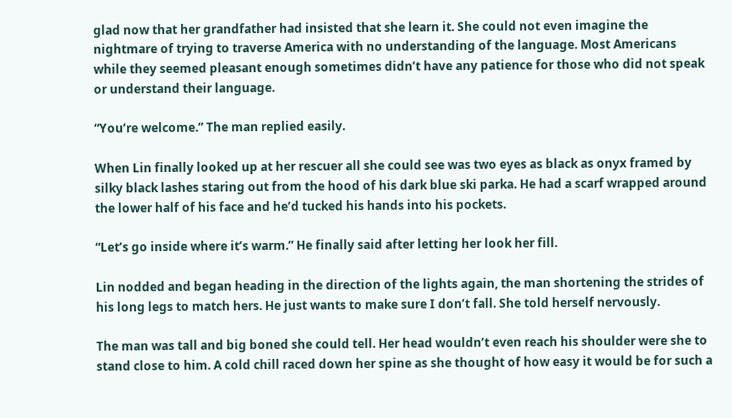glad now that her grandfather had insisted that she learn it. She could not even imagine the nightmare of trying to traverse America with no understanding of the language. Most Americans while they seemed pleasant enough sometimes didn’t have any patience for those who did not speak or understand their language.

“You’re welcome.” The man replied easily.

When Lin finally looked up at her rescuer all she could see was two eyes as black as onyx framed by silky black lashes staring out from the hood of his dark blue ski parka. He had a scarf wrapped around the lower half of his face and he’d tucked his hands into his pockets.

“Let’s go inside where it’s warm.” He finally said after letting her look her fill.

Lin nodded and began heading in the direction of the lights again, the man shortening the strides of his long legs to match hers. He just wants to make sure I don’t fall. She told herself nervously.

The man was tall and big boned she could tell. Her head wouldn’t even reach his shoulder were she to stand close to him. A cold chill raced down her spine as she thought of how easy it would be for such a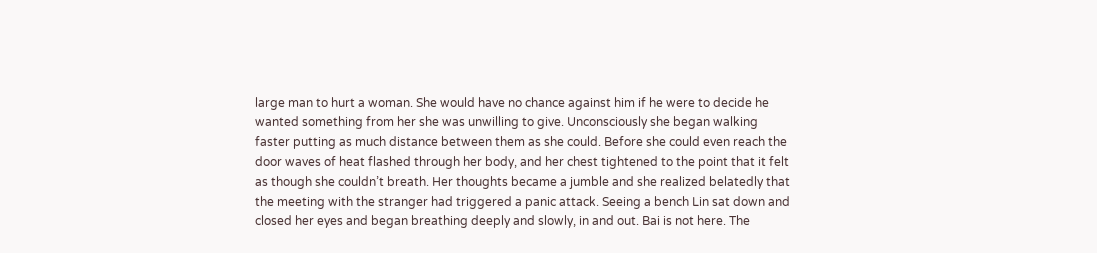large man to hurt a woman. She would have no chance against him if he were to decide he wanted something from her she was unwilling to give. Unconsciously she began walking faster putting as much distance between them as she could. Before she could even reach the door waves of heat flashed through her body, and her chest tightened to the point that it felt as though she couldn’t breath. Her thoughts became a jumble and she realized belatedly that the meeting with the stranger had triggered a panic attack. Seeing a bench Lin sat down and closed her eyes and began breathing deeply and slowly, in and out. Bai is not here. The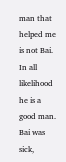man that helped me is not Bai. In all likelihood he is a good man. Bai was sick,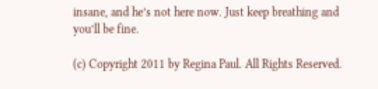insane, and he’s not here now. Just keep breathing and you’ll be fine.

(c) Copyright 2011 by Regina Paul. All Rights Reserved.